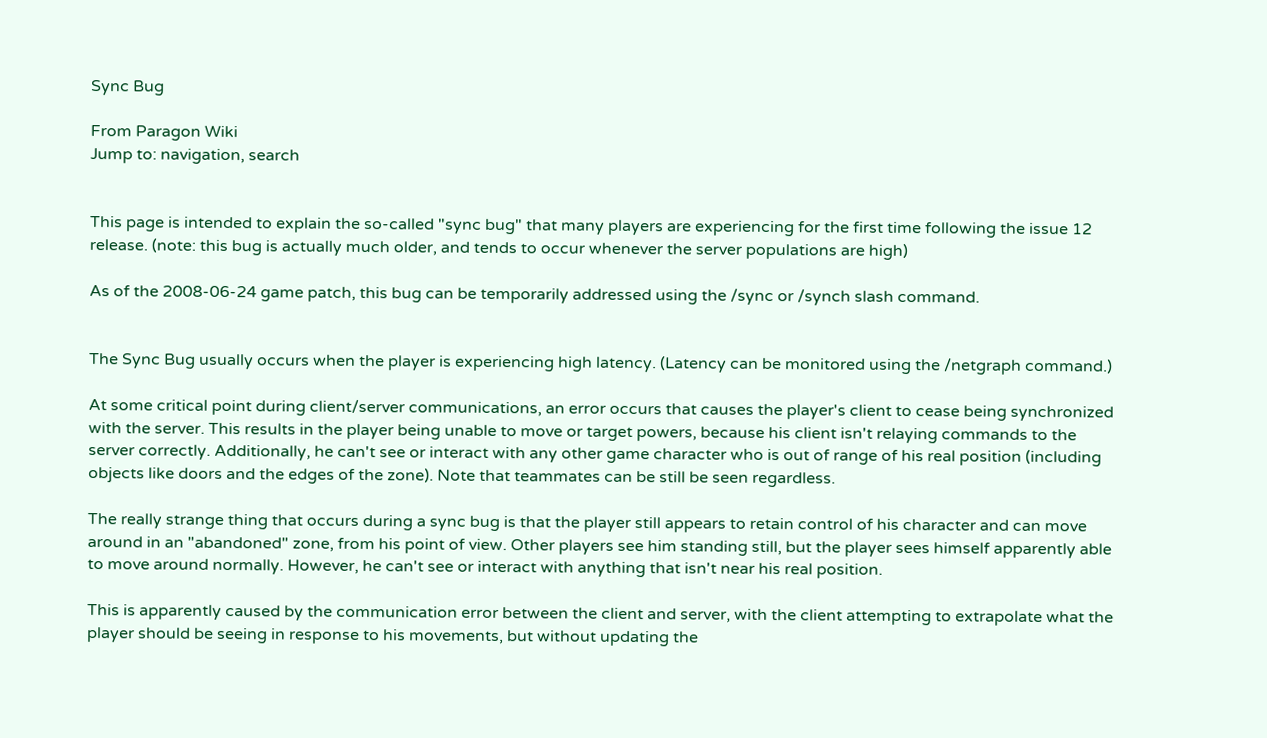Sync Bug

From Paragon Wiki
Jump to: navigation, search


This page is intended to explain the so-called "sync bug" that many players are experiencing for the first time following the issue 12 release. (note: this bug is actually much older, and tends to occur whenever the server populations are high)

As of the 2008-06-24 game patch, this bug can be temporarily addressed using the /sync or /synch slash command.


The Sync Bug usually occurs when the player is experiencing high latency. (Latency can be monitored using the /netgraph command.)

At some critical point during client/server communications, an error occurs that causes the player's client to cease being synchronized with the server. This results in the player being unable to move or target powers, because his client isn't relaying commands to the server correctly. Additionally, he can't see or interact with any other game character who is out of range of his real position (including objects like doors and the edges of the zone). Note that teammates can be still be seen regardless.

The really strange thing that occurs during a sync bug is that the player still appears to retain control of his character and can move around in an "abandoned" zone, from his point of view. Other players see him standing still, but the player sees himself apparently able to move around normally. However, he can't see or interact with anything that isn't near his real position.

This is apparently caused by the communication error between the client and server, with the client attempting to extrapolate what the player should be seeing in response to his movements, but without updating the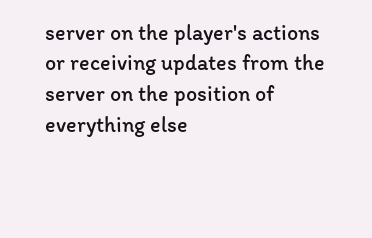server on the player's actions or receiving updates from the server on the position of everything else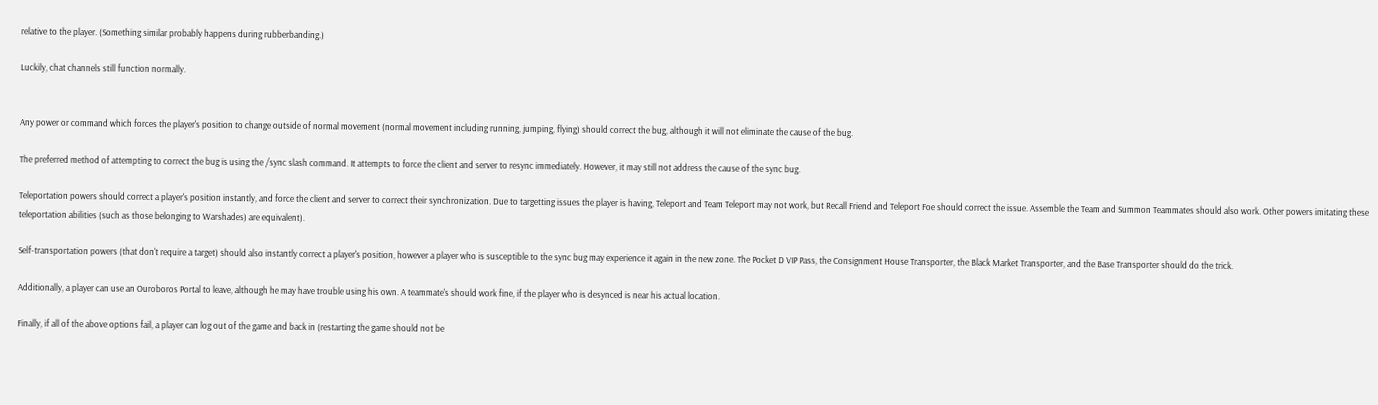relative to the player. (Something similar probably happens during rubberbanding.)

Luckily, chat channels still function normally.


Any power or command which forces the player's position to change outside of normal movement (normal movement including running, jumping, flying) should correct the bug, although it will not eliminate the cause of the bug.

The preferred method of attempting to correct the bug is using the /sync slash command. It attempts to force the client and server to resync immediately. However, it may still not address the cause of the sync bug.

Teleportation powers should correct a player's position instantly, and force the client and server to correct their synchronization. Due to targetting issues the player is having, Teleport and Team Teleport may not work, but Recall Friend and Teleport Foe should correct the issue. Assemble the Team and Summon Teammates should also work. Other powers imitating these teleportation abilities (such as those belonging to Warshades) are equivalent).

Self-transportation powers (that don't require a target) should also instantly correct a player's position, however a player who is susceptible to the sync bug may experience it again in the new zone. The Pocket D VIP Pass, the Consignment House Transporter, the Black Market Transporter, and the Base Transporter should do the trick.

Additionally, a player can use an Ouroboros Portal to leave, although he may have trouble using his own. A teammate's should work fine, if the player who is desynced is near his actual location.

Finally, if all of the above options fail, a player can log out of the game and back in (restarting the game should not be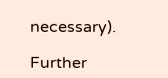necessary).

Further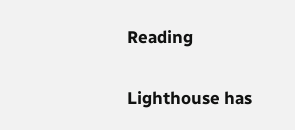Reading

Lighthouse has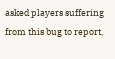asked players suffering from this bug to report,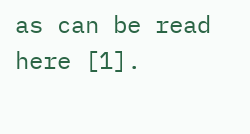as can be read here [1].